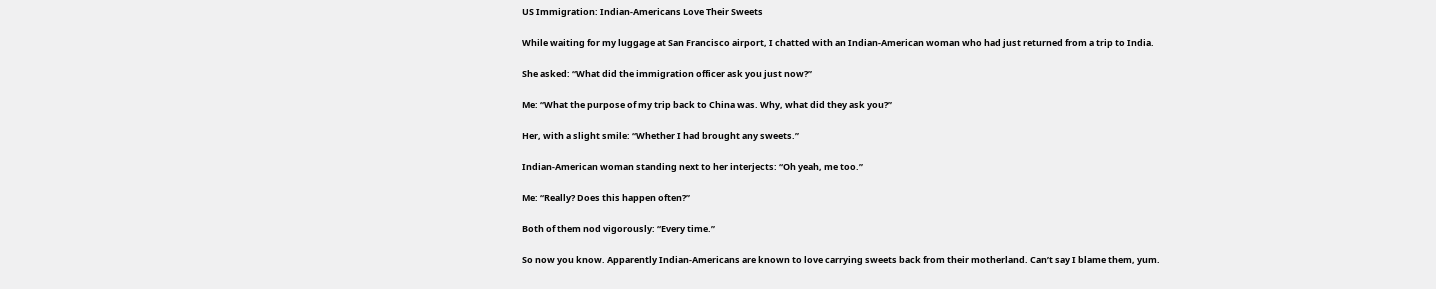US Immigration: Indian-Americans Love Their Sweets

While waiting for my luggage at San Francisco airport, I chatted with an Indian-American woman who had just returned from a trip to India.

She asked: “What did the immigration officer ask you just now?”

Me: “What the purpose of my trip back to China was. Why, what did they ask you?”

Her, with a slight smile: “Whether I had brought any sweets.”

Indian-American woman standing next to her interjects: “Oh yeah, me too.”

Me: “Really? Does this happen often?”

Both of them nod vigorously: “Every time.”

So now you know. Apparently Indian-Americans are known to love carrying sweets back from their motherland. Can’t say I blame them, yum.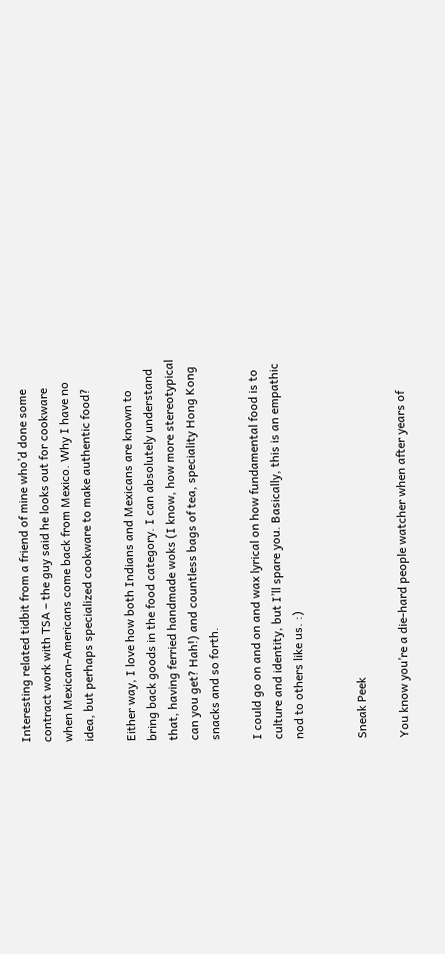Interesting related tidbit from a friend of mine who’d done some contract work with TSA – the guy said he looks out for cookware when Mexican-Americans come back from Mexico. Why I have no idea, but perhaps specialized cookware to make authentic food?

Either way, I love how both Indians and Mexicans are known to bring back goods in the food category. I can absolutely understand that, having ferried handmade woks (I know, how more stereotypical can you get? Hah!) and countless bags of tea, speciality Hong Kong snacks and so forth.

I could go on and on and wax lyrical on how fundamental food is to culture and identity, but I’ll spare you. Basically, this is an empathic nod to others like us. :)


Sneak Peek

You know you’re a die-hard people watcher when after years of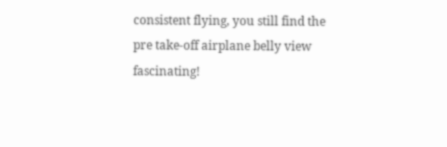consistent flying, you still find the pre take-off airplane belly view fascinating!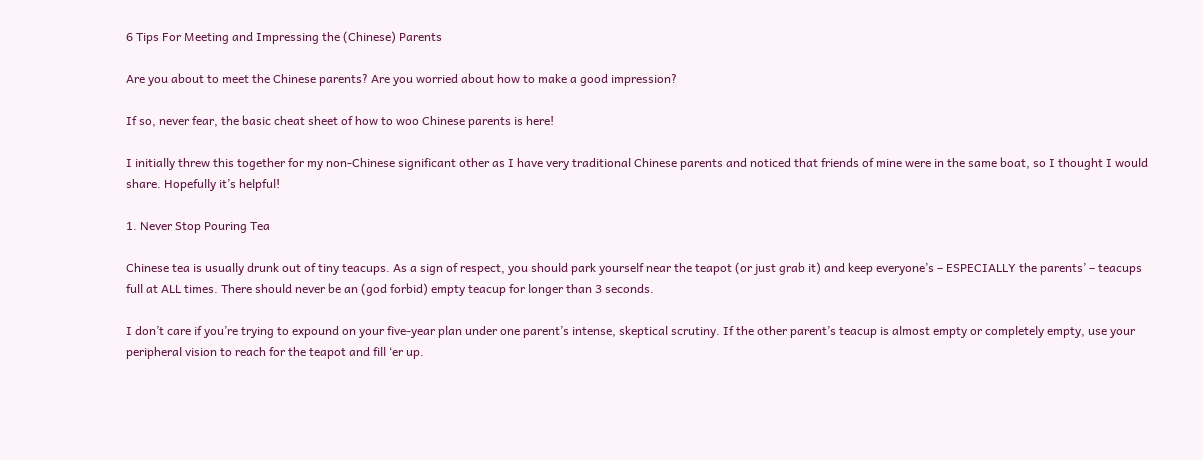6 Tips For Meeting and Impressing the (Chinese) Parents

Are you about to meet the Chinese parents? Are you worried about how to make a good impression?

If so, never fear, the basic cheat sheet of how to woo Chinese parents is here!

I initially threw this together for my non-Chinese significant other as I have very traditional Chinese parents and noticed that friends of mine were in the same boat, so I thought I would share. Hopefully it’s helpful!

1. Never Stop Pouring Tea

Chinese tea is usually drunk out of tiny teacups. As a sign of respect, you should park yourself near the teapot (or just grab it) and keep everyone’s – ESPECIALLY the parents’ – teacups full at ALL times. There should never be an (god forbid) empty teacup for longer than 3 seconds.

I don’t care if you’re trying to expound on your five-year plan under one parent’s intense, skeptical scrutiny. If the other parent’s teacup is almost empty or completely empty, use your peripheral vision to reach for the teapot and fill ‘er up.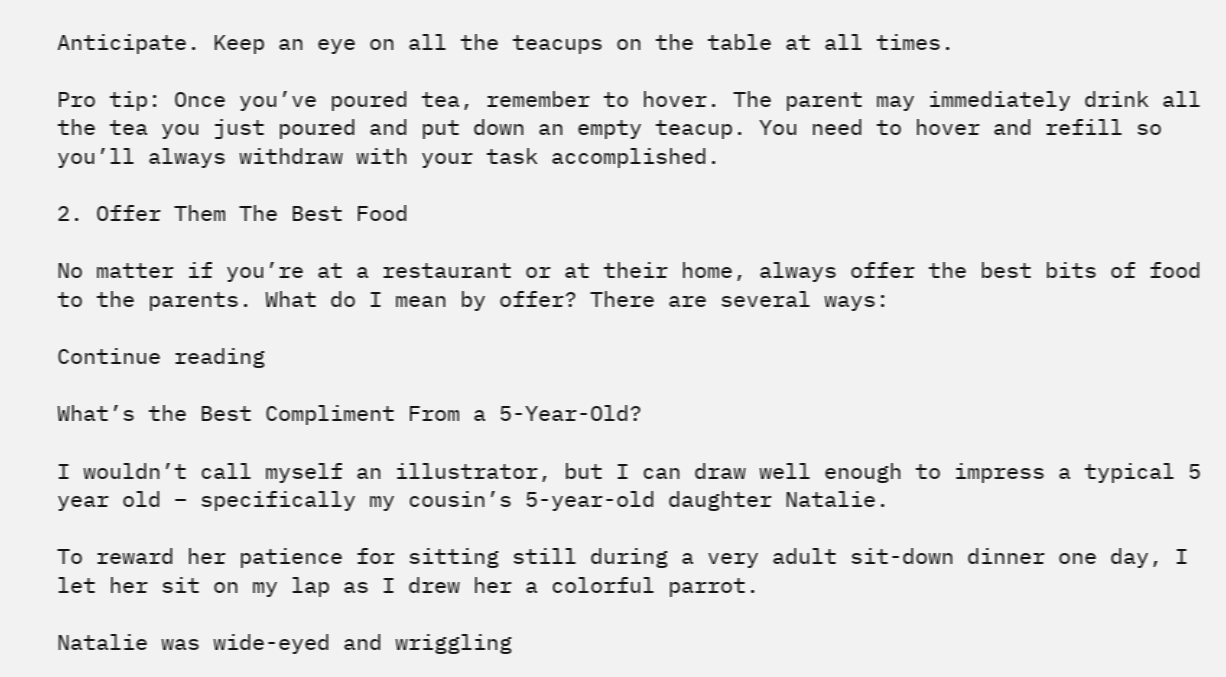Anticipate. Keep an eye on all the teacups on the table at all times.

Pro tip: Once you’ve poured tea, remember to hover. The parent may immediately drink all the tea you just poured and put down an empty teacup. You need to hover and refill so you’ll always withdraw with your task accomplished.

2. Offer Them The Best Food

No matter if you’re at a restaurant or at their home, always offer the best bits of food to the parents. What do I mean by offer? There are several ways:

Continue reading

What’s the Best Compliment From a 5-Year-Old?

I wouldn’t call myself an illustrator, but I can draw well enough to impress a typical 5 year old – specifically my cousin’s 5-year-old daughter Natalie.

To reward her patience for sitting still during a very adult sit-down dinner one day, I let her sit on my lap as I drew her a colorful parrot.

Natalie was wide-eyed and wriggling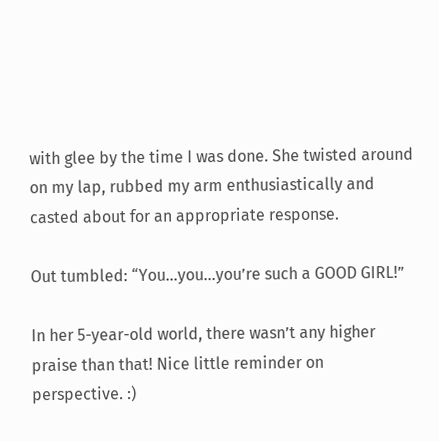with glee by the time I was done. She twisted around on my lap, rubbed my arm enthusiastically and casted about for an appropriate response.

Out tumbled: “You…you…you’re such a GOOD GIRL!”

In her 5-year-old world, there wasn’t any higher praise than that! Nice little reminder on perspective. :)